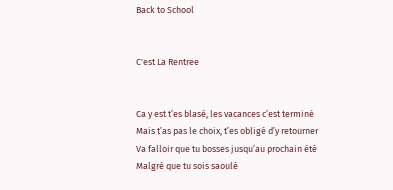Back to School


C'est La Rentree


Ca y est t’es blasé, les vacances c’est terminé
Mais t’as pas le choix, t’es obligé d’y retourner
Va falloir que tu bosses jusqu’au prochain été
Malgré que tu sois saoulé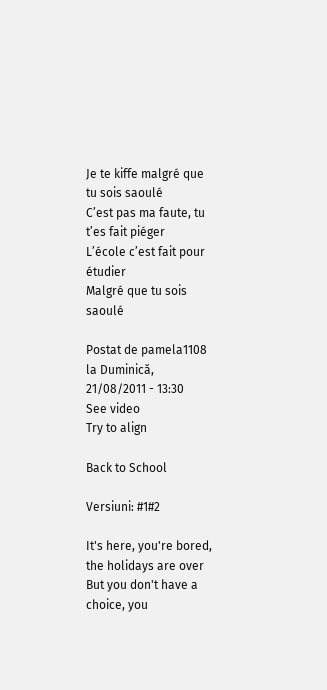Je te kiffe malgré que tu sois saoulé
C’est pas ma faute, tu t’es fait piéger
L’école c’est fait pour étudier
Malgré que tu sois saoulé

Postat de pamela1108 la Duminică, 21/08/2011 - 13:30
See video
Try to align

Back to School

Versiuni: #1#2

It's here, you're bored, the holidays are over
But you don't have a choice, you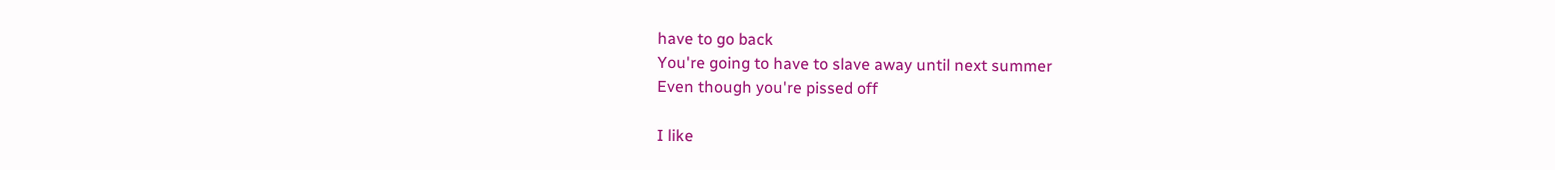have to go back
You're going to have to slave away until next summer
Even though you're pissed off

I like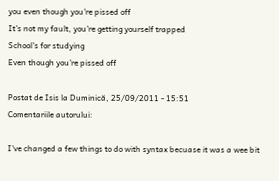you even though you're pissed off
It's not my fault, you're getting yourself trapped
School's for studying
Even though you're pissed off

Postat de Isis la Duminică, 25/09/2011 - 15:51
Comentariile autorului:

I've changed a few things to do with syntax becuase it was a wee bit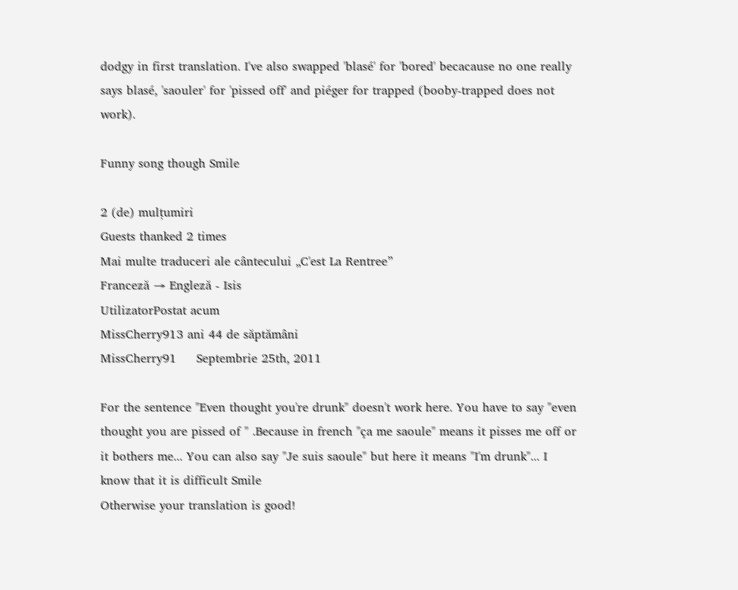dodgy in first translation. I've also swapped 'blasé' for 'bored' becacause no one really says blasé, 'saouler' for 'pissed off' and piéger for trapped (booby-trapped does not work).

Funny song though Smile

2 (de) mulțumiri
Guests thanked 2 times
Mai multe traduceri ale cântecului „C'est La Rentree”
Franceză → Engleză - Isis
UtilizatorPostat acum
MissCherry913 ani 44 de săptămâni
MissCherry91     Septembrie 25th, 2011

For the sentence "Even thought you're drunk" doesn't work here. You have to say "even thought you are pissed of " .Because in french "ça me saoule" means it pisses me off or it bothers me... You can also say "Je suis saoule" but here it means "I'm drunk"... I know that it is difficult Smile
Otherwise your translation is good!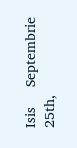Isis     Septembrie 25th,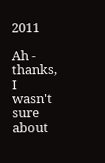2011

Ah - thanks, I wasn't sure about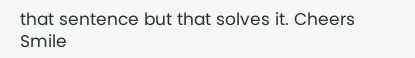that sentence but that solves it. Cheers Smile